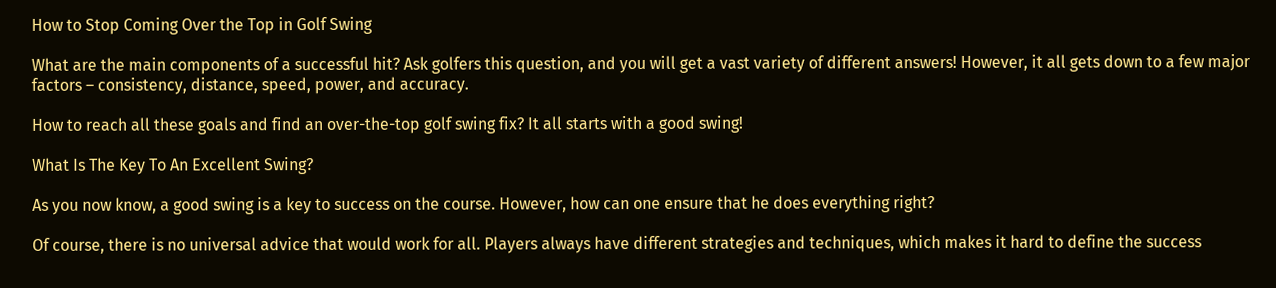How to Stop Coming Over the Top in Golf Swing

What are the main components of a successful hit? Ask golfers this question, and you will get a vast variety of different answers! However, it all gets down to a few major factors – consistency, distance, speed, power, and accuracy.

How to reach all these goals and find an over-the-top golf swing fix? It all starts with a good swing!

What Is The Key To An Excellent Swing?

As you now know, a good swing is a key to success on the course. However, how can one ensure that he does everything right?

Of course, there is no universal advice that would work for all. Players always have different strategies and techniques, which makes it hard to define the success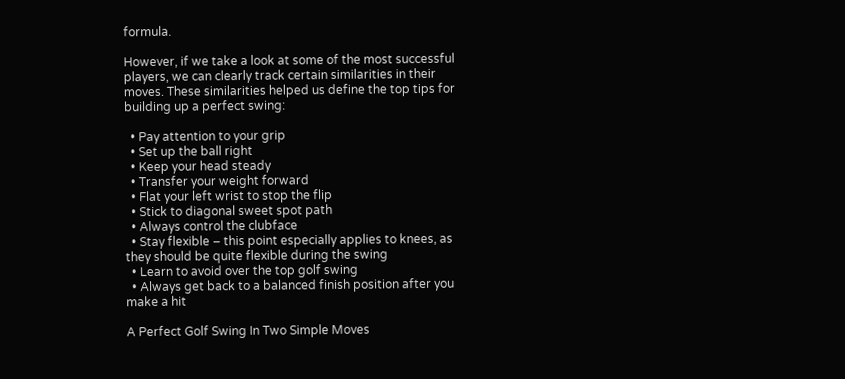formula.

However, if we take a look at some of the most successful players, we can clearly track certain similarities in their moves. These similarities helped us define the top tips for building up a perfect swing:

  • Pay attention to your grip
  • Set up the ball right
  • Keep your head steady
  • Transfer your weight forward
  • Flat your left wrist to stop the flip
  • Stick to diagonal sweet spot path
  • Always control the clubface
  • Stay flexible – this point especially applies to knees, as they should be quite flexible during the swing
  • Learn to avoid over the top golf swing
  • Always get back to a balanced finish position after you make a hit

A Perfect Golf Swing In Two Simple Moves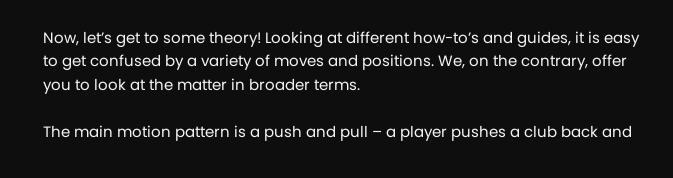Now, let’s get to some theory! Looking at different how-to’s and guides, it is easy to get confused by a variety of moves and positions. We, on the contrary, offer you to look at the matter in broader terms.

The main motion pattern is a push and pull – a player pushes a club back and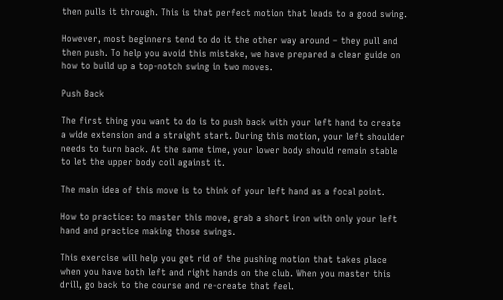then pulls it through. This is that perfect motion that leads to a good swing.

However, most beginners tend to do it the other way around – they pull and then push. To help you avoid this mistake, we have prepared a clear guide on how to build up a top-notch swing in two moves.

Push Back

The first thing you want to do is to push back with your left hand to create a wide extension and a straight start. During this motion, your left shoulder needs to turn back. At the same time, your lower body should remain stable to let the upper body coil against it.

The main idea of this move is to think of your left hand as a focal point.

How to practice: to master this move, grab a short iron with only your left hand and practice making those swings.

This exercise will help you get rid of the pushing motion that takes place when you have both left and right hands on the club. When you master this drill, go back to the course and re-create that feel.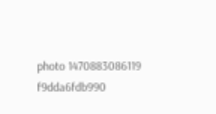photo 1470883086119 f9dda6fdb990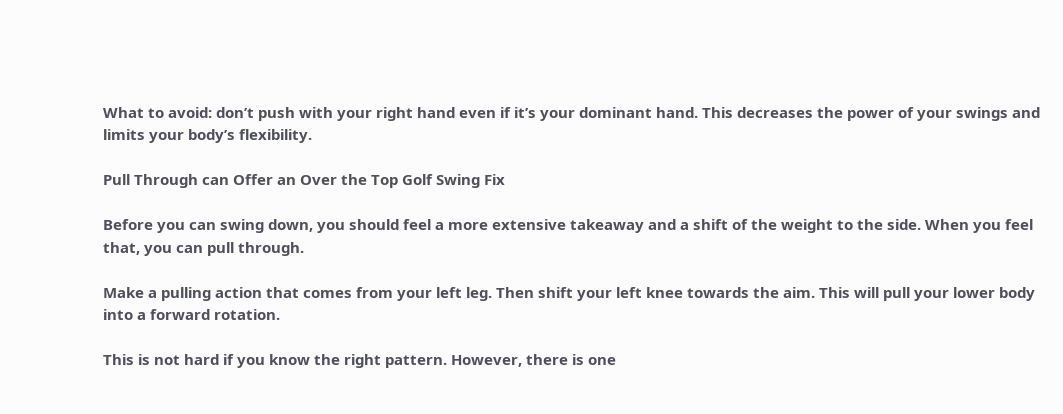What to avoid: don’t push with your right hand even if it’s your dominant hand. This decreases the power of your swings and limits your body’s flexibility.

Pull Through can Offer an Over the Top Golf Swing Fix

Before you can swing down, you should feel a more extensive takeaway and a shift of the weight to the side. When you feel that, you can pull through.

Make a pulling action that comes from your left leg. Then shift your left knee towards the aim. This will pull your lower body into a forward rotation.

This is not hard if you know the right pattern. However, there is one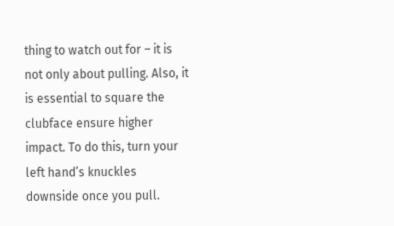thing to watch out for – it is not only about pulling. Also, it is essential to square the clubface ensure higher impact. To do this, turn your left hand’s knuckles downside once you pull.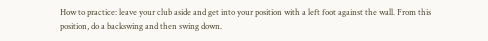How to practice: leave your club aside and get into your position with a left foot against the wall. From this position, do a backswing and then swing down.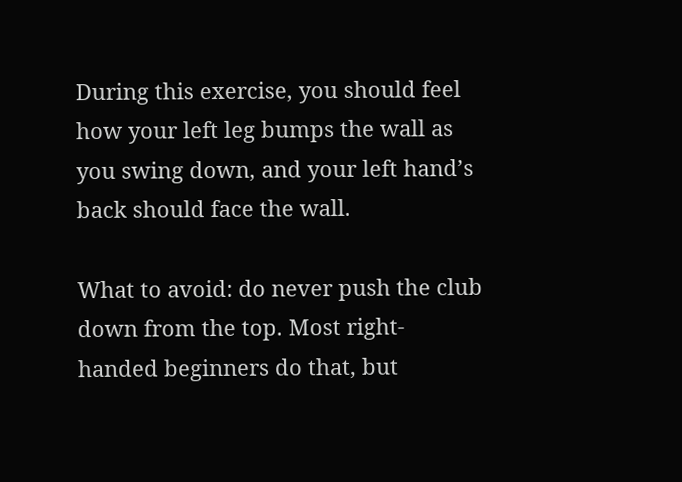During this exercise, you should feel how your left leg bumps the wall as you swing down, and your left hand’s back should face the wall.

What to avoid: do never push the club down from the top. Most right-handed beginners do that, but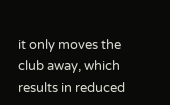it only moves the club away, which results in reduced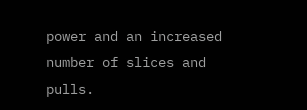power and an increased number of slices and pulls.